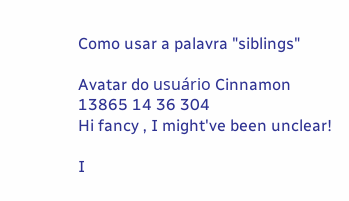Como usar a palavra "siblings"

Avatar do usuário Cinnamon 13865 14 36 304
Hi fancy , I might've been unclear!

I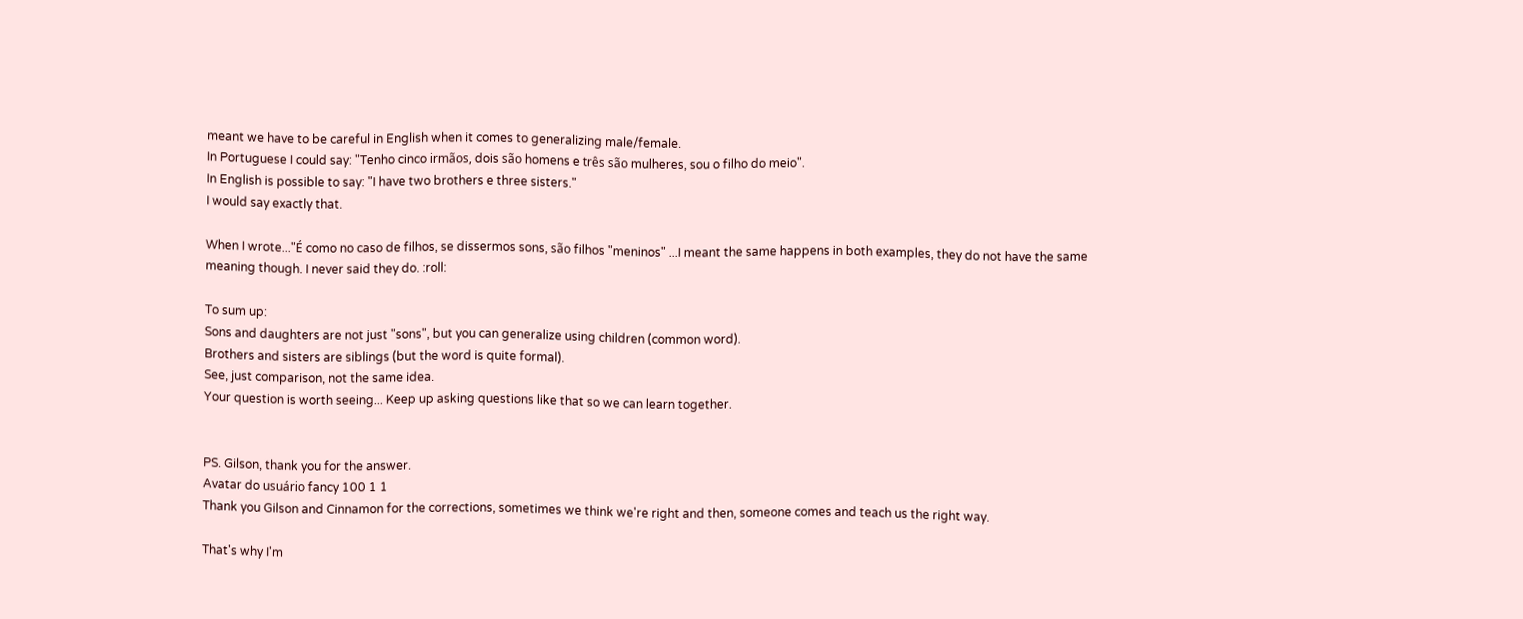meant we have to be careful in English when it comes to generalizing male/female.
In Portuguese I could say: "Tenho cinco irmãos, dois são homens e três são mulheres, sou o filho do meio".
In English is possible to say: "I have two brothers e three sisters."
I would say exactly that.

When I wrote..."É como no caso de filhos, se dissermos sons, são filhos "meninos" ...I meant the same happens in both examples, they do not have the same meaning though. I never said they do. :roll:

To sum up:
Sons and daughters are not just "sons", but you can generalize using children (common word).
Brothers and sisters are siblings (but the word is quite formal).
See, just comparison, not the same idea.
Your question is worth seeing... Keep up asking questions like that so we can learn together.


PS. Gilson, thank you for the answer.
Avatar do usuário fancy 100 1 1
Thank you Gilson and Cinnamon for the corrections, sometimes we think we're right and then, someone comes and teach us the right way.

That's why I'm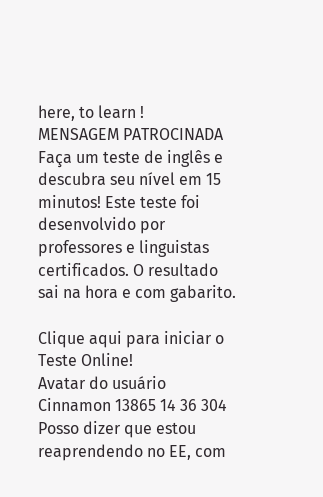here, to learn !
MENSAGEM PATROCINADA Faça um teste de inglês e descubra seu nível em 15 minutos! Este teste foi desenvolvido por professores e linguistas certificados. O resultado sai na hora e com gabarito.

Clique aqui para iniciar o Teste Online!
Avatar do usuário Cinnamon 13865 14 36 304
Posso dizer que estou reaprendendo no EE, com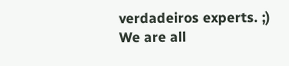verdadeiros experts. ;)
We are all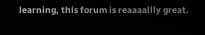learning, this forum is reaaaallly great.